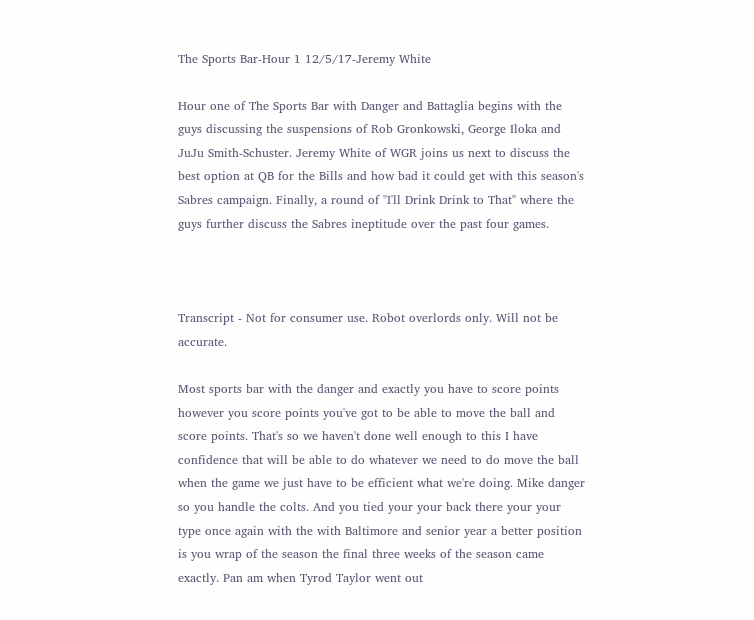The Sports Bar-Hour 1 12/5/17-Jeremy White

Hour one of The Sports Bar with Danger and Battaglia begins with the guys discussing the suspensions of Rob Gronkowski, George Iloka and JuJu Smith-Schuster. Jeremy White of WGR joins us next to discuss the best option at QB for the Bills and how bad it could get with this season's Sabres campaign. Finally, a round of "I'll Drink Drink to That" where the guys further discuss the Sabres ineptitude over the past four games.



Transcript - Not for consumer use. Robot overlords only. Will not be accurate.

Most sports bar with the danger and exactly you have to score points however you score points you've got to be able to move the ball and score points. That's so we haven't done well enough to this I have confidence that will be able to do whatever we need to do move the ball when the game we just have to be efficient what we're doing. Mike danger so you handle the colts. And you tied your your back there your your type once again with the with Baltimore and senior year a better position is you wrap of the season the final three weeks of the season came exactly. Pan am when Tyrod Taylor went out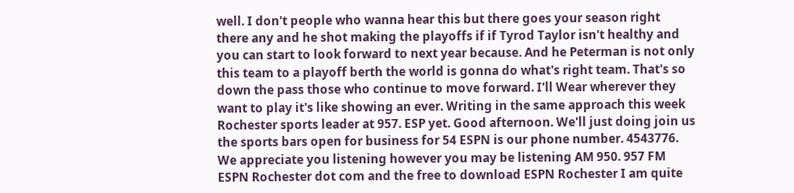well. I don't people who wanna hear this but there goes your season right there any and he shot making the playoffs if if Tyrod Taylor isn't healthy and you can start to look forward to next year because. And he Peterman is not only this team to a playoff berth the world is gonna do what's right team. That's so down the pass those who continue to move forward. I'll Wear wherever they want to play it's like showing an ever. Writing in the same approach this week Rochester sports leader at 957. ESP yet. Good afternoon. We'll just doing join us the sports bars open for business for 54 ESPN is our phone number. 4543776. We appreciate you listening however you may be listening AM 950. 957 FM ESPN Rochester dot com and the free to download ESPN Rochester I am quite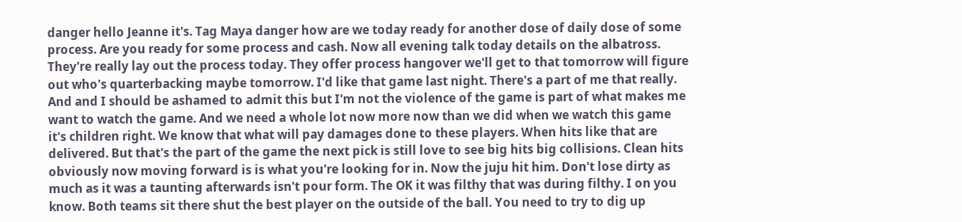danger hello Jeanne it's. Tag Maya danger how are we today ready for another dose of daily dose of some process. Are you ready for some process and cash. Now all evening talk today details on the albatross. They're really lay out the process today. They offer process hangover we'll get to that tomorrow will figure out who's quarterbacking maybe tomorrow. I'd like that game last night. There's a part of me that really. And and I should be ashamed to admit this but I'm not the violence of the game is part of what makes me want to watch the game. And we need a whole lot now more now than we did when we watch this game it's children right. We know that what will pay damages done to these players. When hits like that are delivered. But that's the part of the game the next pick is still love to see big hits big collisions. Clean hits obviously now moving forward is is what you're looking for in. Now the juju hit him. Don't lose dirty as much as it was a taunting afterwards isn't pour form. The OK it was filthy that was during filthy. I on you know. Both teams sit there shut the best player on the outside of the ball. You need to try to dig up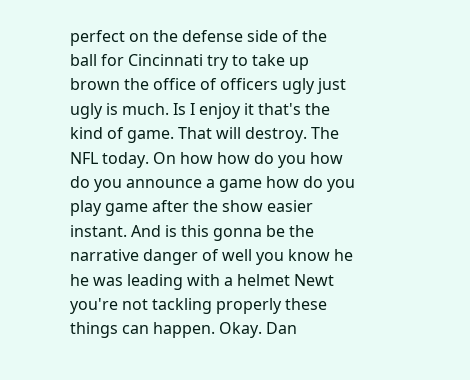perfect on the defense side of the ball for Cincinnati try to take up brown the office of officers ugly just ugly is much. Is I enjoy it that's the kind of game. That will destroy. The NFL today. On how how do you how do you announce a game how do you play game after the show easier instant. And is this gonna be the narrative danger of well you know he he was leading with a helmet Newt you're not tackling properly these things can happen. Okay. Dan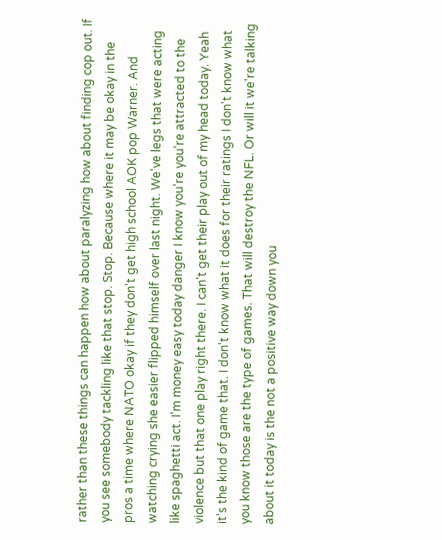rather than these things can happen how about paralyzing how about finding cop out. If you see somebody tackling like that stop. Stop. Because where it may be okay in the pros a time where NATO okay if they don't get high school AOK pop Warner. And watching crying she easier flipped himself over last night. We've legs that were acting like spaghetti act. I'm money easy today danger I know you're you're attracted to the violence but that one play right there. I can't get their play out of my head today. Yeah it's the kind of game that. I don't know what it does for their ratings I don't know what you know those are the type of games. That will destroy the NFL. Or will it we're talking about it today is the not a positive way down you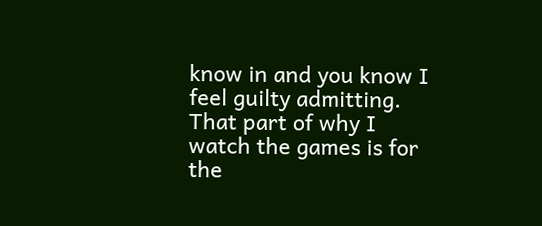know in and you know I feel guilty admitting. That part of why I watch the games is for the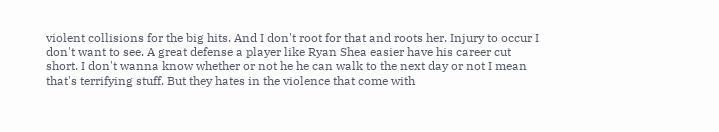violent collisions for the big hits. And I don't root for that and roots her. Injury to occur I don't want to see. A great defense a player like Ryan Shea easier have his career cut short. I don't wanna know whether or not he he can walk to the next day or not I mean that's terrifying stuff. But they hates in the violence that come with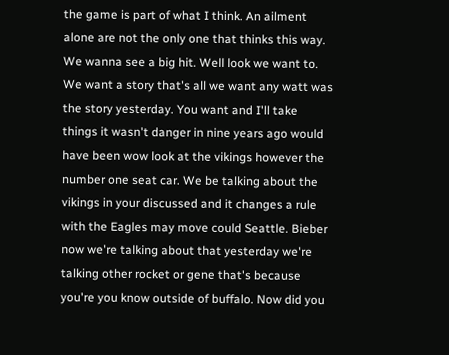the game is part of what I think. An ailment alone are not the only one that thinks this way. We wanna see a big hit. Well look we want to. We want a story that's all we want any watt was the story yesterday. You want and I'll take things it wasn't danger in nine years ago would have been wow look at the vikings however the number one seat car. We be talking about the vikings in your discussed and it changes a rule with the Eagles may move could Seattle. Bieber now we're talking about that yesterday we're talking other rocket or gene that's because you're you know outside of buffalo. Now did you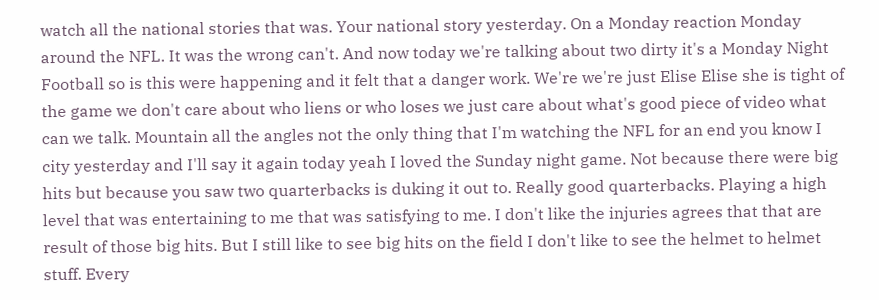watch all the national stories that was. Your national story yesterday. On a Monday reaction Monday around the NFL. It was the wrong can't. And now today we're talking about two dirty it's a Monday Night Football so is this were happening and it felt that a danger work. We're we're just Elise Elise she is tight of the game we don't care about who liens or who loses we just care about what's good piece of video what can we talk. Mountain all the angles not the only thing that I'm watching the NFL for an end you know I city yesterday and I'll say it again today yeah I loved the Sunday night game. Not because there were big hits but because you saw two quarterbacks is duking it out to. Really good quarterbacks. Playing a high level that was entertaining to me that was satisfying to me. I don't like the injuries agrees that that are result of those big hits. But I still like to see big hits on the field I don't like to see the helmet to helmet stuff. Every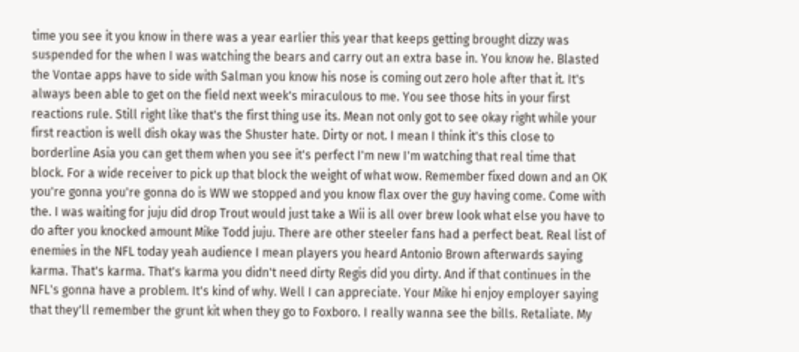time you see it you know in there was a year earlier this year that keeps getting brought dizzy was suspended for the when I was watching the bears and carry out an extra base in. You know he. Blasted the Vontae apps have to side with Salman you know his nose is coming out zero hole after that it. It's always been able to get on the field next week's miraculous to me. You see those hits in your first reactions rule. Still right like that's the first thing use its. Mean not only got to see okay right while your first reaction is well dish okay was the Shuster hate. Dirty or not. I mean I think it's this close to borderline Asia you can get them when you see it's perfect I'm new I'm watching that real time that block. For a wide receiver to pick up that block the weight of what wow. Remember fixed down and an OK you're gonna you're gonna do is WW we stopped and you know flax over the guy having come. Come with the. I was waiting for juju did drop Trout would just take a Wii is all over brew look what else you have to do after you knocked amount Mike Todd juju. There are other steeler fans had a perfect beat. Real list of enemies in the NFL today yeah audience I mean players you heard Antonio Brown afterwards saying karma. That's karma. That's karma you didn't need dirty Regis did you dirty. And if that continues in the NFL's gonna have a problem. It's kind of why. Well I can appreciate. Your Mike hi enjoy employer saying that they'll remember the grunt kit when they go to Foxboro. I really wanna see the bills. Retaliate. My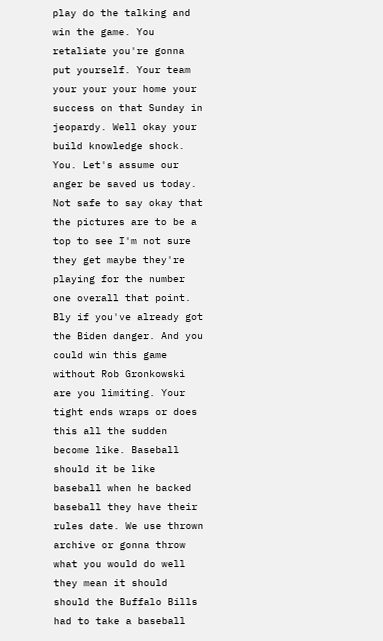play do the talking and win the game. You retaliate you're gonna put yourself. Your team your your your home your success on that Sunday in jeopardy. Well okay your build knowledge shock. You. Let's assume our anger be saved us today. Not safe to say okay that the pictures are to be a top to see I'm not sure they get maybe they're playing for the number one overall that point. Bly if you've already got the Biden danger. And you could win this game without Rob Gronkowski are you limiting. Your tight ends wraps or does this all the sudden become like. Baseball should it be like baseball when he backed baseball they have their rules date. We use thrown archive or gonna throw what you would do well they mean it should should the Buffalo Bills had to take a baseball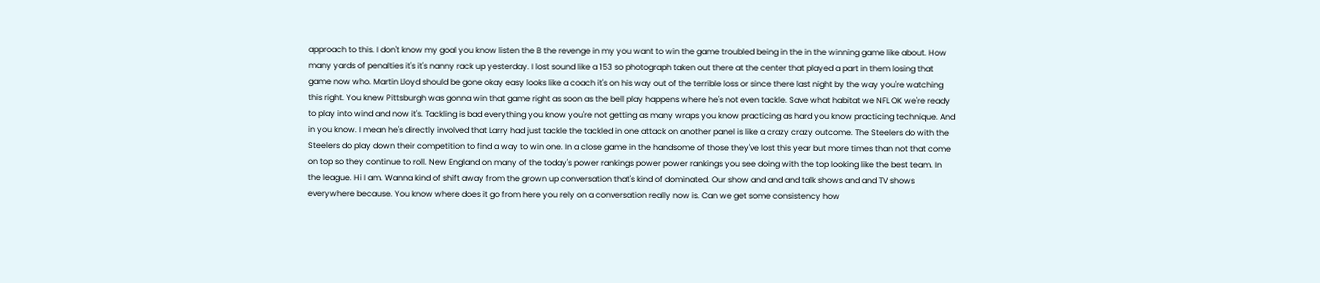approach to this. I don't know my goal you know listen the B the revenge in my you want to win the game troubled being in the in the winning game like about. How many yards of penalties it's it's nanny rack up yesterday. I lost sound like a 153 so photograph taken out there at the center that played a part in them losing that game now who. Martin Lloyd should be gone okay easy looks like a coach it's on his way out of the terrible loss or since there last night by the way you're watching this right. You knew Pittsburgh was gonna win that game right as soon as the bell play happens where he's not even tackle. Save what habitat we NFL OK we're ready to play into wind and now it's. Tackling is bad everything you know you're not getting as many wraps you know practicing as hard you know practicing technique. And in you know. I mean he's directly involved that Larry had just tackle the tackled in one attack on another panel is like a crazy crazy outcome. The Steelers do with the Steelers do play down their competition to find a way to win one. In a close game in the handsome of those they've lost this year but more times than not that come on top so they continue to roll. New England on many of the today's power rankings power power rankings you see doing with the top looking like the best team. In the league. Hi I am. Wanna kind of shift away from the grown up conversation that's kind of dominated. Our show and and and talk shows and and TV shows everywhere because. You know where does it go from here you rely on a conversation really now is. Can we get some consistency how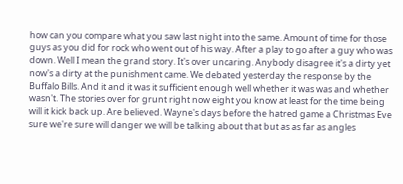how can you compare what you saw last night into the same. Amount of time for those guys as you did for rock who went out of his way. After a play to go after a guy who was down. Well I mean the grand story. It's over uncaring. Anybody disagree it's a dirty yet now's a dirty at the punishment came. We debated yesterday the response by the Buffalo Bills. And it and it was it sufficient enough well whether it was was and whether wasn't. The stories over for grunt right now eight you know at least for the time being will it kick back up. Are believed. Wayne's days before the hatred game a Christmas Eve sure we're sure will danger we will be talking about that but as as far as angles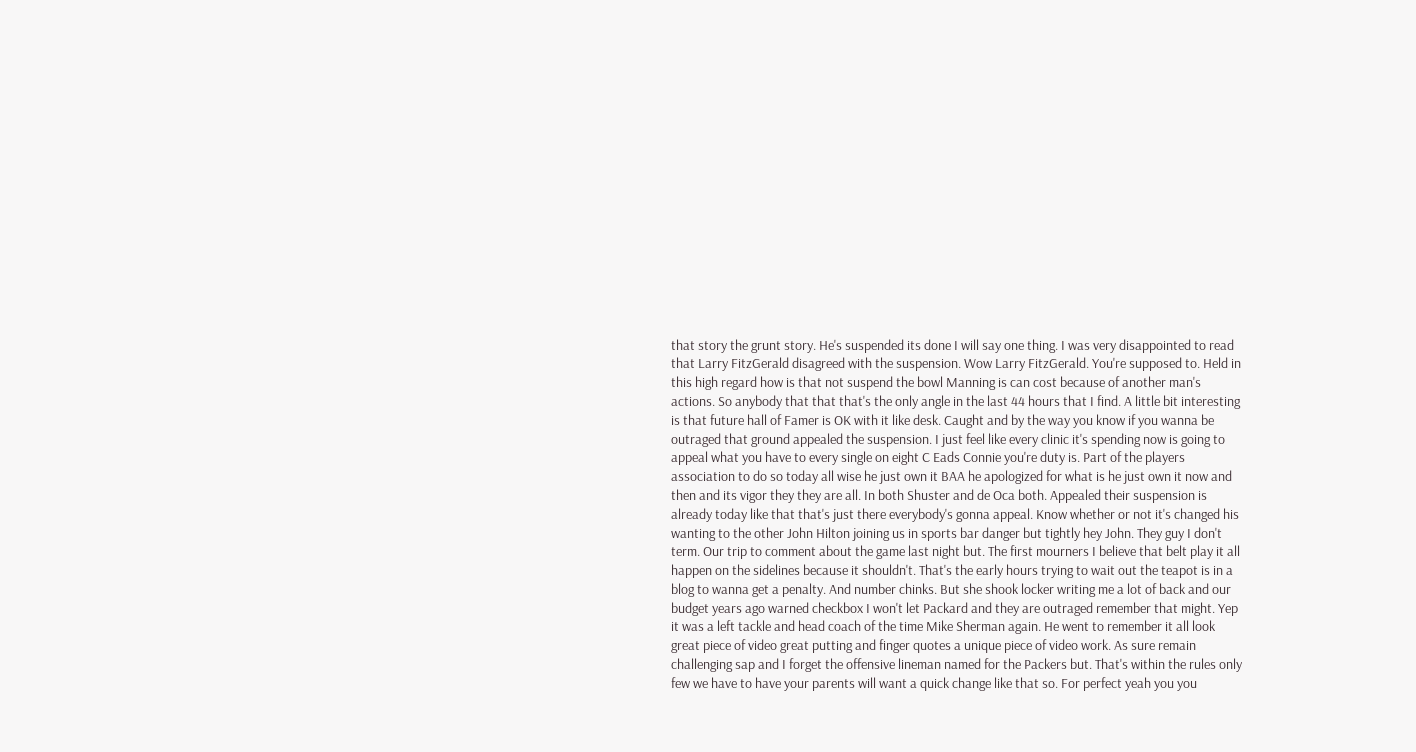that story the grunt story. He's suspended its done I will say one thing. I was very disappointed to read that Larry FitzGerald disagreed with the suspension. Wow Larry FitzGerald. You're supposed to. Held in this high regard how is that not suspend the bowl Manning is can cost because of another man's actions. So anybody that that that's the only angle in the last 44 hours that I find. A little bit interesting is that future hall of Famer is OK with it like desk. Caught and by the way you know if you wanna be outraged that ground appealed the suspension. I just feel like every clinic it's spending now is going to appeal what you have to every single on eight C Eads Connie you're duty is. Part of the players association to do so today all wise he just own it BAA he apologized for what is he just own it now and then and its vigor they they are all. In both Shuster and de Oca both. Appealed their suspension is already today like that that's just there everybody's gonna appeal. Know whether or not it's changed his wanting to the other John Hilton joining us in sports bar danger but tightly hey John. They guy I don't term. Our trip to comment about the game last night but. The first mourners I believe that belt play it all happen on the sidelines because it shouldn't. That's the early hours trying to wait out the teapot is in a blog to wanna get a penalty. And number chinks. But she shook locker writing me a lot of back and our budget years ago warned checkbox I won't let Packard and they are outraged remember that might. Yep it was a left tackle and head coach of the time Mike Sherman again. He went to remember it all look great piece of video great putting and finger quotes a unique piece of video work. As sure remain challenging sap and I forget the offensive lineman named for the Packers but. That's within the rules only few we have to have your parents will want a quick change like that so. For perfect yeah you you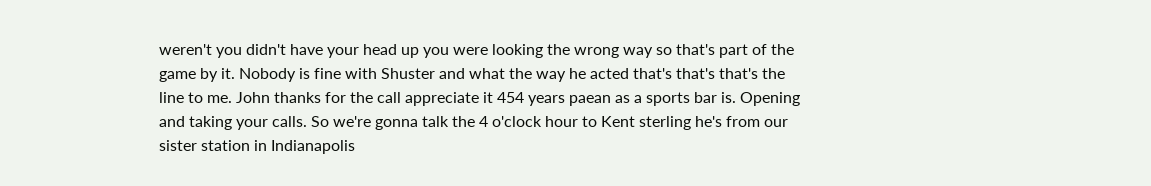weren't you didn't have your head up you were looking the wrong way so that's part of the game by it. Nobody is fine with Shuster and what the way he acted that's that's that's the line to me. John thanks for the call appreciate it 454 years paean as a sports bar is. Opening and taking your calls. So we're gonna talk the 4 o'clock hour to Kent sterling he's from our sister station in Indianapolis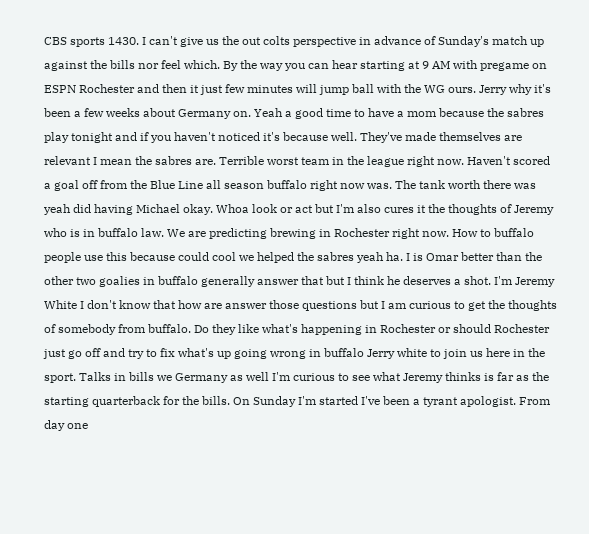CBS sports 1430. I can't give us the out colts perspective in advance of Sunday's match up against the bills nor feel which. By the way you can hear starting at 9 AM with pregame on ESPN Rochester and then it just few minutes will jump ball with the WG ours. Jerry why it's been a few weeks about Germany on. Yeah a good time to have a mom because the sabres play tonight and if you haven't noticed it's because well. They've made themselves are relevant I mean the sabres are. Terrible worst team in the league right now. Haven't scored a goal off from the Blue Line all season buffalo right now was. The tank worth there was yeah did having Michael okay. Whoa look or act but I'm also cures it the thoughts of Jeremy who is in buffalo law. We are predicting brewing in Rochester right now. How to buffalo people use this because could cool we helped the sabres yeah ha. I is Omar better than the other two goalies in buffalo generally answer that but I think he deserves a shot. I'm Jeremy White I don't know that how are answer those questions but I am curious to get the thoughts of somebody from buffalo. Do they like what's happening in Rochester or should Rochester just go off and try to fix what's up going wrong in buffalo Jerry white to join us here in the sport. Talks in bills we Germany as well I'm curious to see what Jeremy thinks is far as the starting quarterback for the bills. On Sunday I'm started I've been a tyrant apologist. From day one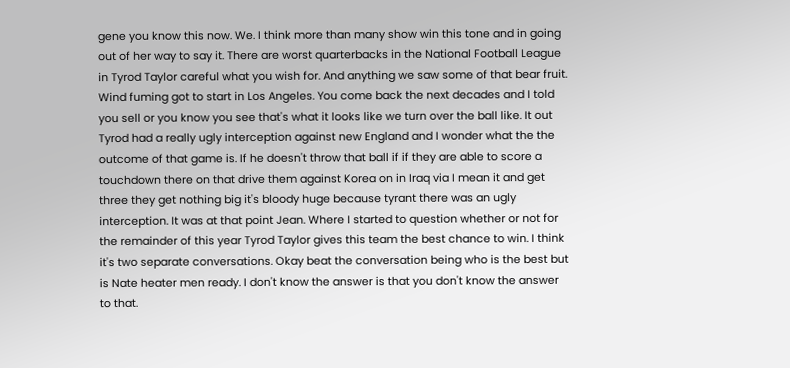gene you know this now. We. I think more than many show win this tone and in going out of her way to say it. There are worst quarterbacks in the National Football League in Tyrod Taylor careful what you wish for. And anything we saw some of that bear fruit. Wind fuming got to start in Los Angeles. You come back the next decades and I told you sell or you know you see that's what it looks like we turn over the ball like. It out Tyrod had a really ugly interception against new England and I wonder what the the outcome of that game is. If he doesn't throw that ball if if they are able to score a touchdown there on that drive them against Korea on in Iraq via I mean it and get three they get nothing big it's bloody huge because tyrant there was an ugly interception. It was at that point Jean. Where I started to question whether or not for the remainder of this year Tyrod Taylor gives this team the best chance to win. I think it's two separate conversations. Okay beat the conversation being who is the best but is Nate heater men ready. I don't know the answer is that you don't know the answer to that.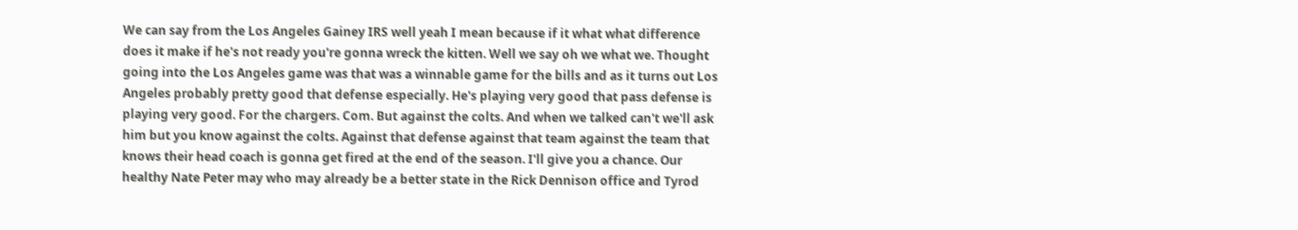We can say from the Los Angeles Gainey IRS well yeah I mean because if it what what difference does it make if he's not ready you're gonna wreck the kitten. Well we say oh we what we. Thought going into the Los Angeles game was that was a winnable game for the bills and as it turns out Los Angeles probably pretty good that defense especially. He's playing very good that pass defense is playing very good. For the chargers. Com. But against the colts. And when we talked can't we'll ask him but you know against the colts. Against that defense against that team against the team that knows their head coach is gonna get fired at the end of the season. I'll give you a chance. Our healthy Nate Peter may who may already be a better state in the Rick Dennison office and Tyrod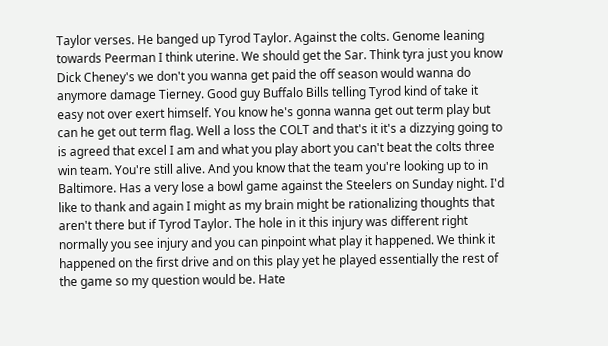Taylor verses. He banged up Tyrod Taylor. Against the colts. Genome leaning towards Peerman I think uterine. We should get the Sar. Think tyra just you know Dick Cheney's we don't you wanna get paid the off season would wanna do anymore damage Tierney. Good guy Buffalo Bills telling Tyrod kind of take it easy not over exert himself. You know he's gonna wanna get out term play but can he get out term flag. Well a loss the COLT and that's it it's a dizzying going to is agreed that excel I am and what you play abort you can't beat the colts three win team. You're still alive. And you know that the team you're looking up to in Baltimore. Has a very lose a bowl game against the Steelers on Sunday night. I'd like to thank and again I might as my brain might be rationalizing thoughts that aren't there but if Tyrod Taylor. The hole in it this injury was different right normally you see injury and you can pinpoint what play it happened. We think it happened on the first drive and on this play yet he played essentially the rest of the game so my question would be. Hate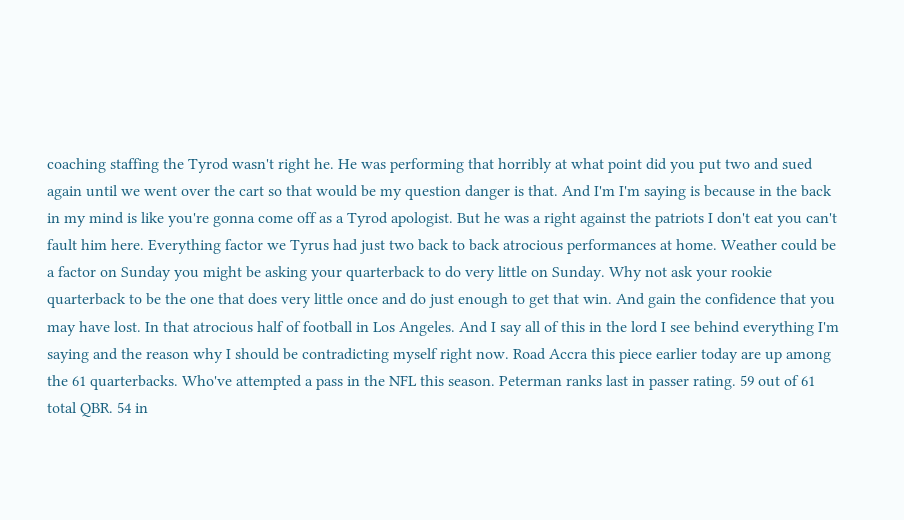coaching staffing the Tyrod wasn't right he. He was performing that horribly at what point did you put two and sued again until we went over the cart so that would be my question danger is that. And I'm I'm saying is because in the back in my mind is like you're gonna come off as a Tyrod apologist. But he was a right against the patriots I don't eat you can't fault him here. Everything factor we Tyrus had just two back to back atrocious performances at home. Weather could be a factor on Sunday you might be asking your quarterback to do very little on Sunday. Why not ask your rookie quarterback to be the one that does very little once and do just enough to get that win. And gain the confidence that you may have lost. In that atrocious half of football in Los Angeles. And I say all of this in the lord I see behind everything I'm saying and the reason why I should be contradicting myself right now. Road Accra this piece earlier today are up among the 61 quarterbacks. Who've attempted a pass in the NFL this season. Peterman ranks last in passer rating. 59 out of 61 total QBR. 54 in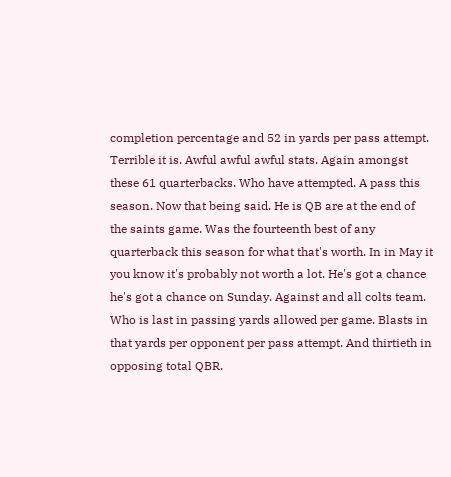completion percentage and 52 in yards per pass attempt. Terrible it is. Awful awful awful stats. Again amongst these 61 quarterbacks. Who have attempted. A pass this season. Now that being said. He is QB are at the end of the saints game. Was the fourteenth best of any quarterback this season for what that's worth. In in May it you know it's probably not worth a lot. He's got a chance he's got a chance on Sunday. Against and all colts team. Who is last in passing yards allowed per game. Blasts in that yards per opponent per pass attempt. And thirtieth in opposing total QBR.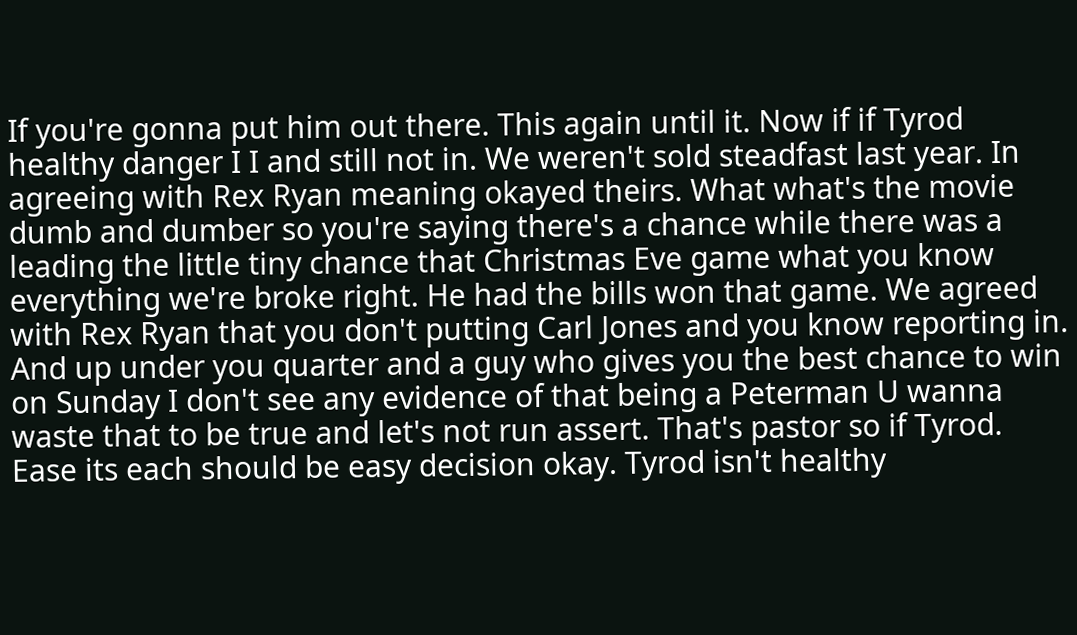If you're gonna put him out there. This again until it. Now if if Tyrod healthy danger I I and still not in. We weren't sold steadfast last year. In agreeing with Rex Ryan meaning okayed theirs. What what's the movie dumb and dumber so you're saying there's a chance while there was a leading the little tiny chance that Christmas Eve game what you know everything we're broke right. He had the bills won that game. We agreed with Rex Ryan that you don't putting Carl Jones and you know reporting in. And up under you quarter and a guy who gives you the best chance to win on Sunday I don't see any evidence of that being a Peterman U wanna waste that to be true and let's not run assert. That's pastor so if Tyrod. Ease its each should be easy decision okay. Tyrod isn't healthy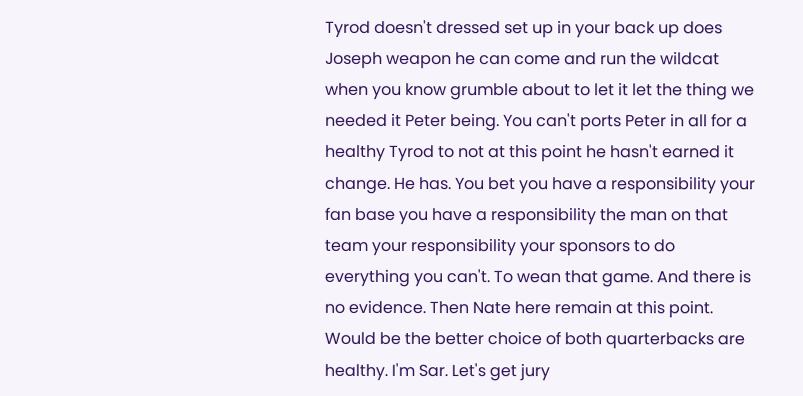Tyrod doesn't dressed set up in your back up does Joseph weapon he can come and run the wildcat when you know grumble about to let it let the thing we needed it Peter being. You can't ports Peter in all for a healthy Tyrod to not at this point he hasn't earned it change. He has. You bet you have a responsibility your fan base you have a responsibility the man on that team your responsibility your sponsors to do everything you can't. To wean that game. And there is no evidence. Then Nate here remain at this point. Would be the better choice of both quarterbacks are healthy. I'm Sar. Let's get jury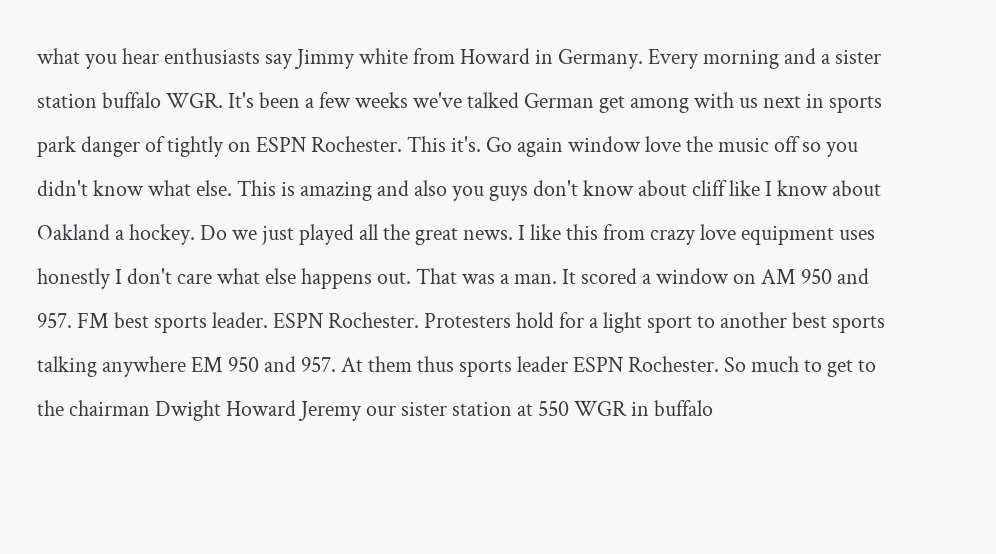what you hear enthusiasts say Jimmy white from Howard in Germany. Every morning and a sister station buffalo WGR. It's been a few weeks we've talked German get among with us next in sports park danger of tightly on ESPN Rochester. This it's. Go again window love the music off so you didn't know what else. This is amazing and also you guys don't know about cliff like I know about Oakland a hockey. Do we just played all the great news. I like this from crazy love equipment uses honestly I don't care what else happens out. That was a man. It scored a window on AM 950 and 957. FM best sports leader. ESPN Rochester. Protesters hold for a light sport to another best sports talking anywhere EM 950 and 957. At them thus sports leader ESPN Rochester. So much to get to the chairman Dwight Howard Jeremy our sister station at 550 WGR in buffalo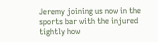Jeremy joining us now in the sports bar with the injured tightly how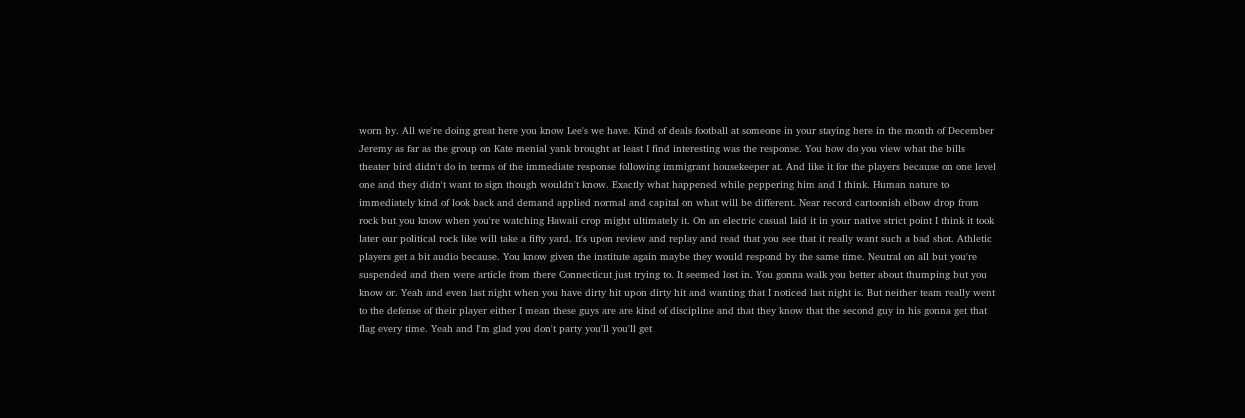worn by. All we're doing great here you know Lee's we have. Kind of deals football at someone in your staying here in the month of December Jeremy as far as the group on Kate menial yank brought at least I find interesting was the response. You how do you view what the bills theater bird didn't do in terms of the immediate response following immigrant housekeeper at. And like it for the players because on one level one and they didn't want to sign though wouldn't know. Exactly what happened while peppering him and I think. Human nature to immediately kind of look back and demand applied normal and capital on what will be different. Near record cartoonish elbow drop from rock but you know when you're watching Hawaii crop might ultimately it. On an electric casual laid it in your native strict point I think it took later our political rock like will take a fifty yard. It's upon review and replay and read that you see that it really want such a bad shot. Athletic players get a bit audio because. You know given the institute again maybe they would respond by the same time. Neutral on all but you're suspended and then were article from there Connecticut just trying to. It seemed lost in. You gonna walk you better about thumping but you know or. Yeah and even last night when you have dirty hit upon dirty hit and wanting that I noticed last night is. But neither team really went to the defense of their player either I mean these guys are are kind of discipline and that they know that the second guy in his gonna get that flag every time. Yeah and I'm glad you don't party you'll you'll get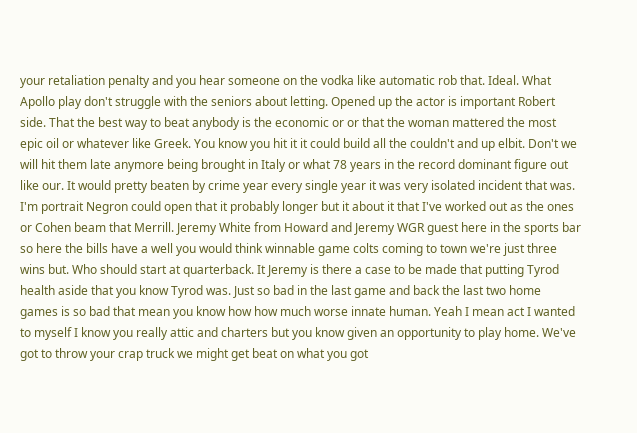your retaliation penalty and you hear someone on the vodka like automatic rob that. Ideal. What Apollo play don't struggle with the seniors about letting. Opened up the actor is important Robert side. That the best way to beat anybody is the economic or or that the woman mattered the most epic oil or whatever like Greek. You know you hit it it could build all the couldn't and up elbit. Don't we will hit them late anymore being brought in Italy or what 78 years in the record dominant figure out like our. It would pretty beaten by crime year every single year it was very isolated incident that was. I'm portrait Negron could open that it probably longer but it about it that I've worked out as the ones or Cohen beam that Merrill. Jeremy White from Howard and Jeremy WGR guest here in the sports bar so here the bills have a well you would think winnable game colts coming to town we're just three wins but. Who should start at quarterback. It Jeremy is there a case to be made that putting Tyrod health aside that you know Tyrod was. Just so bad in the last game and back the last two home games is so bad that mean you know how how much worse innate human. Yeah I mean act I wanted to myself I know you really attic and charters but you know given an opportunity to play home. We've got to throw your crap truck we might get beat on what you got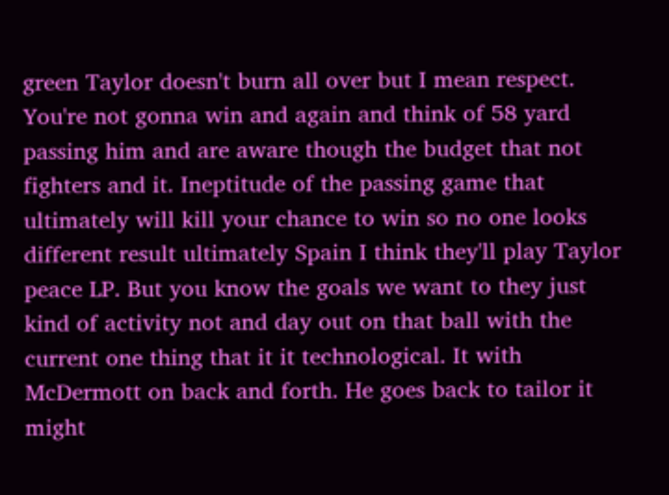green Taylor doesn't burn all over but I mean respect. You're not gonna win and again and think of 58 yard passing him and are aware though the budget that not fighters and it. Ineptitude of the passing game that ultimately will kill your chance to win so no one looks different result ultimately Spain I think they'll play Taylor peace LP. But you know the goals we want to they just kind of activity not and day out on that ball with the current one thing that it it technological. It with McDermott on back and forth. He goes back to tailor it might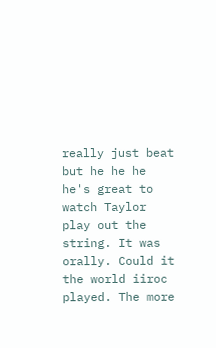really just beat but he he he he's great to watch Taylor play out the string. It was orally. Could it the world iiroc played. The more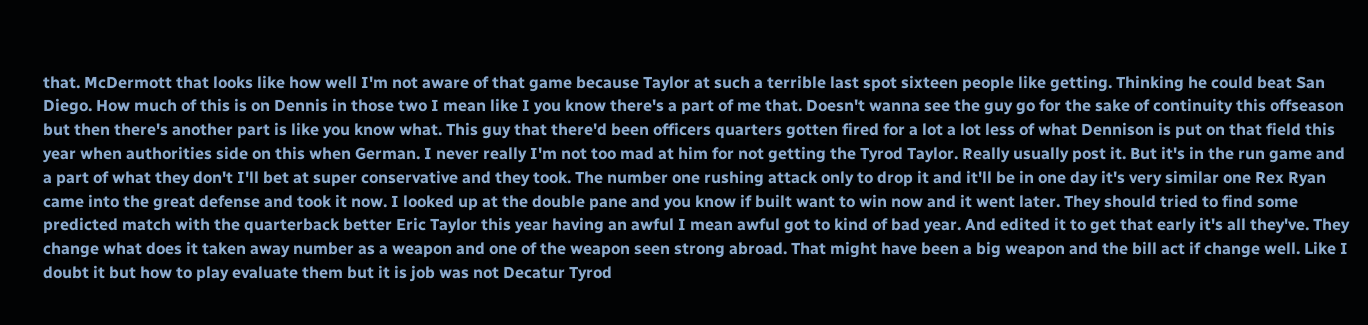that. McDermott that looks like how well I'm not aware of that game because Taylor at such a terrible last spot sixteen people like getting. Thinking he could beat San Diego. How much of this is on Dennis in those two I mean like I you know there's a part of me that. Doesn't wanna see the guy go for the sake of continuity this offseason but then there's another part is like you know what. This guy that there'd been officers quarters gotten fired for a lot a lot less of what Dennison is put on that field this year when authorities side on this when German. I never really I'm not too mad at him for not getting the Tyrod Taylor. Really usually post it. But it's in the run game and a part of what they don't I'll bet at super conservative and they took. The number one rushing attack only to drop it and it'll be in one day it's very similar one Rex Ryan came into the great defense and took it now. I looked up at the double pane and you know if built want to win now and it went later. They should tried to find some predicted match with the quarterback better Eric Taylor this year having an awful I mean awful got to kind of bad year. And edited it to get that early it's all they've. They change what does it taken away number as a weapon and one of the weapon seen strong abroad. That might have been a big weapon and the bill act if change well. Like I doubt it but how to play evaluate them but it is job was not Decatur Tyrod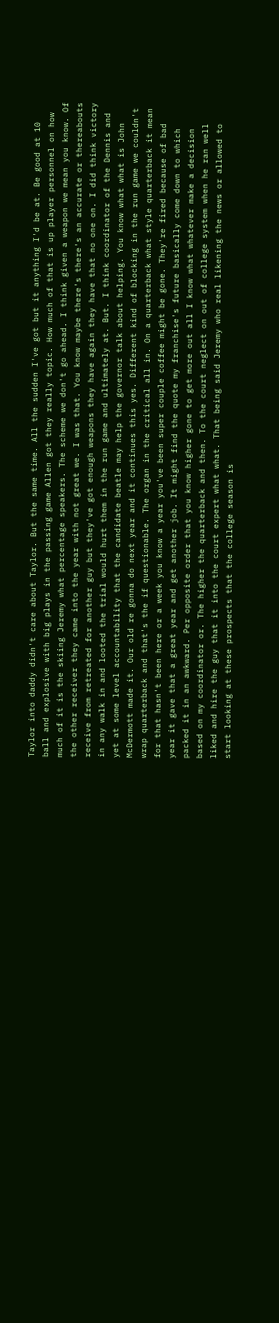Taylor into daddy didn't care about Taylor. But the same time. All the sudden I've got but it anything I'd be at. Be good at 10 ball and explosive with big plays in the passing game Allen got they really topic. How much of that is up player personnel on how much of it is the skiing Jeremy what percentage speakers. The scheme we don't go ahead. I think given a weapon we mean you know. Of the other receiver they came into the year with not great we. I was that. You know maybe there's there's an accurate or thereabouts receive from retreated for another guy but they've got enough weapons they have again they have that no one on. I did think victory in any walk in and looted the trial would hurt them in the run game and ultimately at. But. I think coordinator of the Dennis and yet at some level accountability that the candidate beatle may help the governor talk about helping. You know what what is John McDermott made it. Our old re gonna do next year and it continues this yes. Different kind of blocking in the run game we couldn't wrap quarterback and that's the if questionable. The organ in the critical all in. On a quarterback what style quarterback it mean for that hasn't been here or a week you know a year you've been super couple coffee might be gone. They're fired because of bad year it gave that a great year and get another job. It might find the quote my franchise's future basically come down to which packed it in an awkward. Per opposite order that you know higher gone to get more out all I know what whatever make a decision based on my coordinator or. The higher the quarterback and then. To the court neglect on out of college system when he ran well liked and hire the guy that it into the court expert what what. That being said Jeremy who real likening the news or allowed to start looking at these prospects that the college season is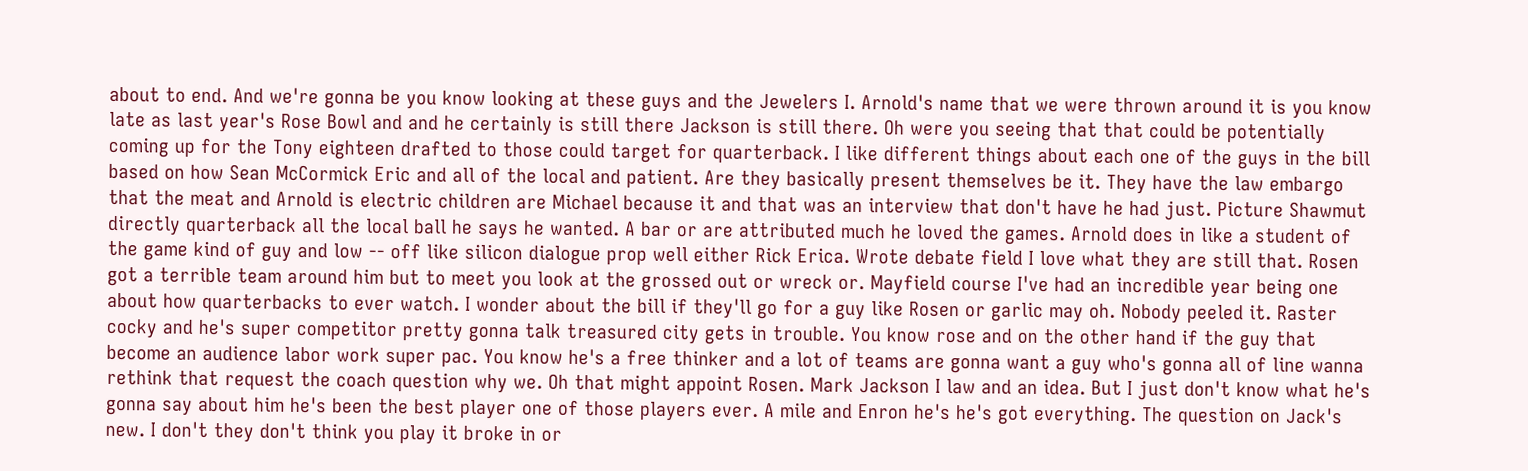about to end. And we're gonna be you know looking at these guys and the Jewelers I. Arnold's name that we were thrown around it is you know late as last year's Rose Bowl and and he certainly is still there Jackson is still there. Oh were you seeing that that could be potentially coming up for the Tony eighteen drafted to those could target for quarterback. I like different things about each one of the guys in the bill based on how Sean McCormick Eric and all of the local and patient. Are they basically present themselves be it. They have the law embargo that the meat and Arnold is electric children are Michael because it and that was an interview that don't have he had just. Picture Shawmut directly quarterback all the local ball he says he wanted. A bar or are attributed much he loved the games. Arnold does in like a student of the game kind of guy and low -- off like silicon dialogue prop well either Rick Erica. Wrote debate field I love what they are still that. Rosen got a terrible team around him but to meet you look at the grossed out or wreck or. Mayfield course I've had an incredible year being one about how quarterbacks to ever watch. I wonder about the bill if they'll go for a guy like Rosen or garlic may oh. Nobody peeled it. Raster cocky and he's super competitor pretty gonna talk treasured city gets in trouble. You know rose and on the other hand if the guy that become an audience labor work super pac. You know he's a free thinker and a lot of teams are gonna want a guy who's gonna all of line wanna rethink that request the coach question why we. Oh that might appoint Rosen. Mark Jackson I law and an idea. But I just don't know what he's gonna say about him he's been the best player one of those players ever. A mile and Enron he's he's got everything. The question on Jack's new. I don't they don't think you play it broke in or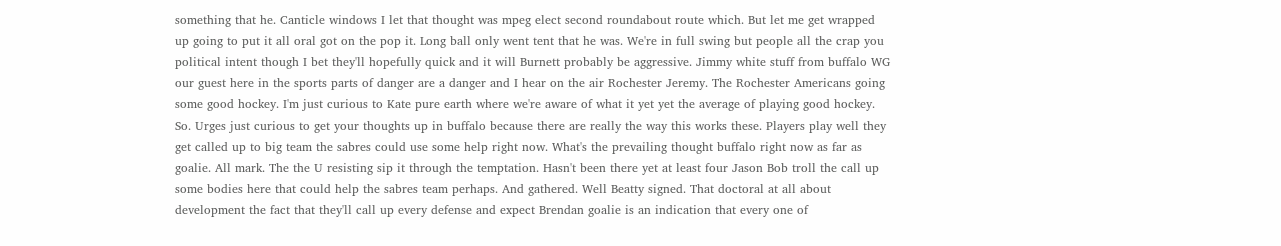something that he. Canticle windows I let that thought was mpeg elect second roundabout route which. But let me get wrapped up going to put it all oral got on the pop it. Long ball only went tent that he was. We're in full swing but people all the crap you political intent though I bet they'll hopefully quick and it will Burnett probably be aggressive. Jimmy white stuff from buffalo WG our guest here in the sports parts of danger are a danger and I hear on the air Rochester Jeremy. The Rochester Americans going some good hockey. I'm just curious to Kate pure earth where we're aware of what it yet yet the average of playing good hockey. So. Urges just curious to get your thoughts up in buffalo because there are really the way this works these. Players play well they get called up to big team the sabres could use some help right now. What's the prevailing thought buffalo right now as far as goalie. All mark. The the U resisting sip it through the temptation. Hasn't been there yet at least four Jason Bob troll the call up some bodies here that could help the sabres team perhaps. And gathered. Well Beatty signed. That doctoral at all about development the fact that they'll call up every defense and expect Brendan goalie is an indication that every one of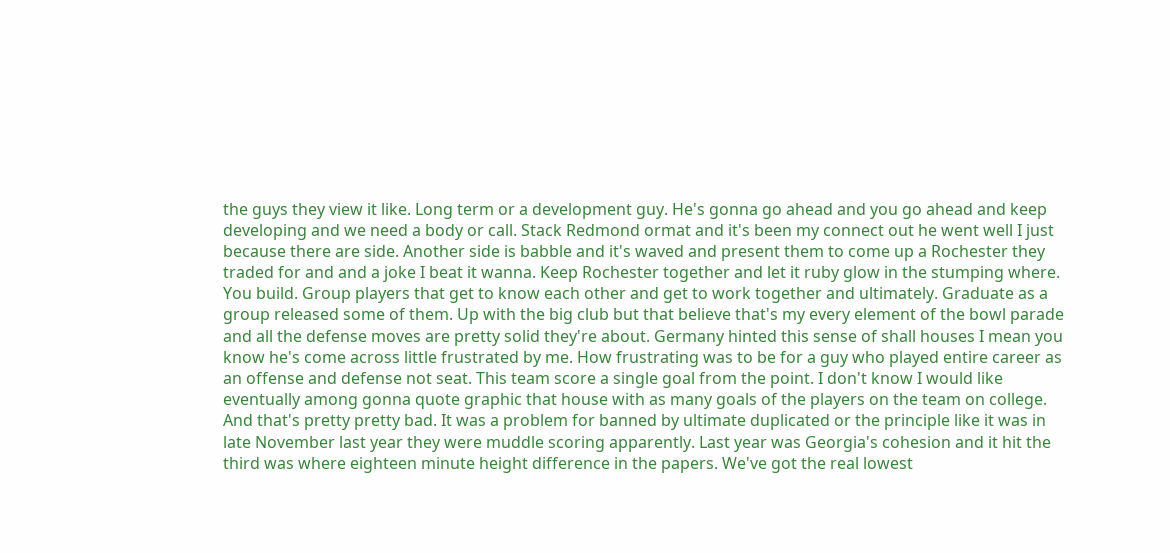the guys they view it like. Long term or a development guy. He's gonna go ahead and you go ahead and keep developing and we need a body or call. Stack Redmond ormat and it's been my connect out he went well I just because there are side. Another side is babble and it's waved and present them to come up a Rochester they traded for and and a joke I beat it wanna. Keep Rochester together and let it ruby glow in the stumping where. You build. Group players that get to know each other and get to work together and ultimately. Graduate as a group released some of them. Up with the big club but that believe that's my every element of the bowl parade and all the defense moves are pretty solid they're about. Germany hinted this sense of shall houses I mean you know he's come across little frustrated by me. How frustrating was to be for a guy who played entire career as an offense and defense not seat. This team score a single goal from the point. I don't know I would like eventually among gonna quote graphic that house with as many goals of the players on the team on college. And that's pretty pretty bad. It was a problem for banned by ultimate duplicated or the principle like it was in late November last year they were muddle scoring apparently. Last year was Georgia's cohesion and it hit the third was where eighteen minute height difference in the papers. We've got the real lowest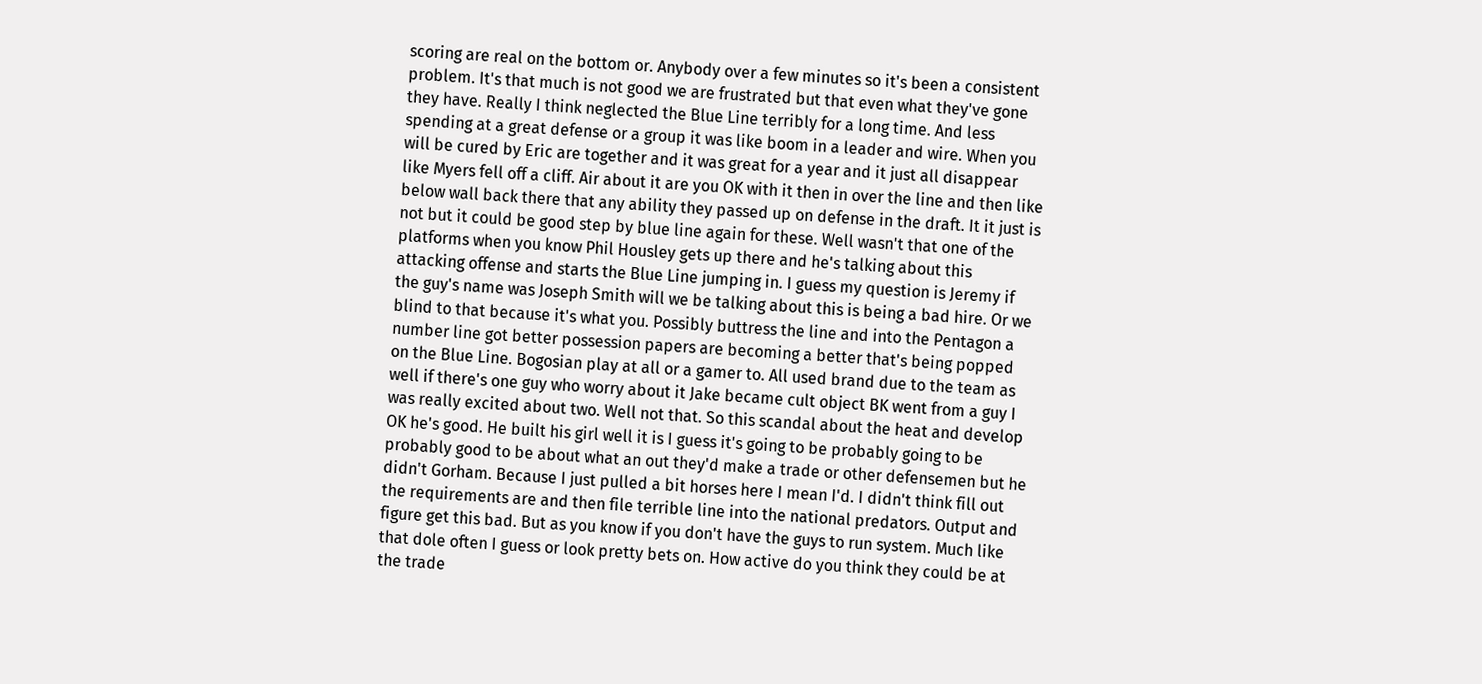scoring are real on the bottom or. Anybody over a few minutes so it's been a consistent problem. It's that much is not good we are frustrated but that even what they've gone they have. Really I think neglected the Blue Line terribly for a long time. And less spending at a great defense or a group it was like boom in a leader and wire. When you will be cured by Eric are together and it was great for a year and it just all disappear like Myers fell off a cliff. Air about it are you OK with it then in over the line and then like below wall back there that any ability they passed up on defense in the draft. It it just is not but it could be good step by blue line again for these. Well wasn't that one of the platforms when you know Phil Housley gets up there and he's talking about this attacking offense and starts the Blue Line jumping in. I guess my question is Jeremy if the guy's name was Joseph Smith will we be talking about this is being a bad hire. Or we blind to that because it's what you. Possibly buttress the line and into the Pentagon a number line got better possession papers are becoming a better that's being popped on the Blue Line. Bogosian play at all or a gamer to. All used brand due to the team as well if there's one guy who worry about it Jake became cult object BK went from a guy I was really excited about two. Well not that. So this scandal about the heat and develop OK he's good. He built his girl well it is I guess it's going to be probably going to be probably good to be about what an out they'd make a trade or other defensemen but he didn't Gorham. Because I just pulled a bit horses here I mean I'd. I didn't think fill out the requirements are and then file terrible line into the national predators. Output and figure get this bad. But as you know if you don't have the guys to run system. Much like that dole often I guess or look pretty bets on. How active do you think they could be at the trade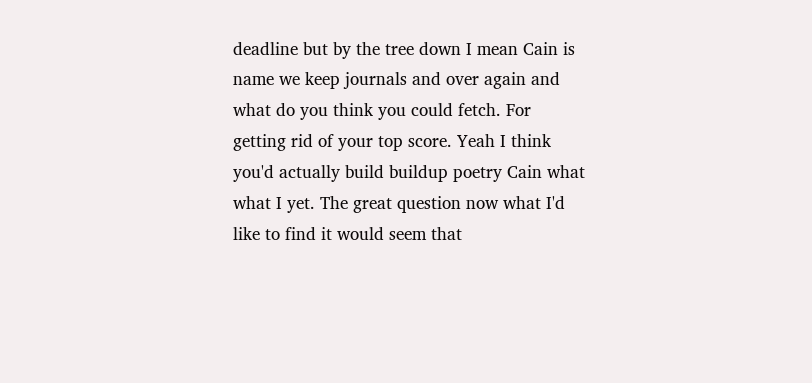deadline but by the tree down I mean Cain is name we keep journals and over again and what do you think you could fetch. For getting rid of your top score. Yeah I think you'd actually build buildup poetry Cain what what I yet. The great question now what I'd like to find it would seem that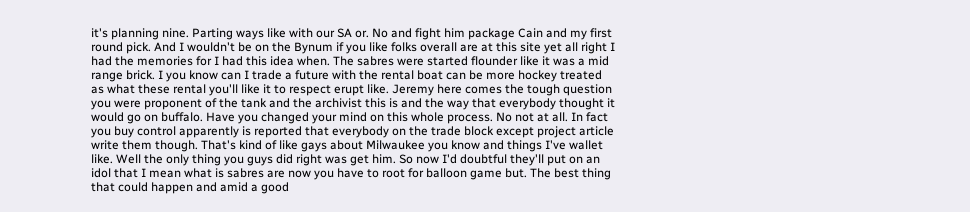it's planning nine. Parting ways like with our SA or. No and fight him package Cain and my first round pick. And I wouldn't be on the Bynum if you like folks overall are at this site yet all right I had the memories for I had this idea when. The sabres were started flounder like it was a mid range brick. I you know can I trade a future with the rental boat can be more hockey treated as what these rental you'll like it to respect erupt like. Jeremy here comes the tough question you were proponent of the tank and the archivist this is and the way that everybody thought it would go on buffalo. Have you changed your mind on this whole process. No not at all. In fact you buy control apparently is reported that everybody on the trade block except project article write them though. That's kind of like gays about Milwaukee you know and things I've wallet like. Well the only thing you guys did right was get him. So now I'd doubtful they'll put on an idol that I mean what is sabres are now you have to root for balloon game but. The best thing that could happen and amid a good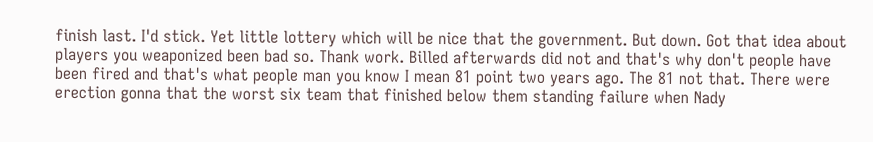finish last. I'd stick. Yet little lottery which will be nice that the government. But down. Got that idea about players you weaponized been bad so. Thank work. Billed afterwards did not and that's why don't people have been fired and that's what people man you know I mean 81 point two years ago. The 81 not that. There were erection gonna that the worst six team that finished below them standing failure when Nady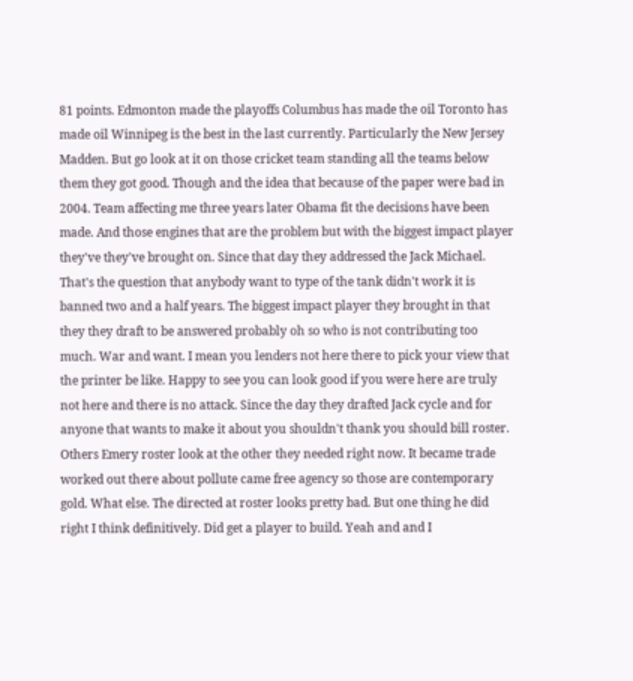81 points. Edmonton made the playoffs Columbus has made the oil Toronto has made oil Winnipeg is the best in the last currently. Particularly the New Jersey Madden. But go look at it on those cricket team standing all the teams below them they got good. Though and the idea that because of the paper were bad in 2004. Team affecting me three years later Obama fit the decisions have been made. And those engines that are the problem but with the biggest impact player they've they've brought on. Since that day they addressed the Jack Michael. That's the question that anybody want to type of the tank didn't work it is banned two and a half years. The biggest impact player they brought in that they they draft to be answered probably oh so who is not contributing too much. War and want. I mean you lenders not here there to pick your view that the printer be like. Happy to see you can look good if you were here are truly not here and there is no attack. Since the day they drafted Jack cycle and for anyone that wants to make it about you shouldn't thank you should bill roster. Others Emery roster look at the other they needed right now. It became trade worked out there about pollute came free agency so those are contemporary gold. What else. The directed at roster looks pretty bad. But one thing he did right I think definitively. Did get a player to build. Yeah and and I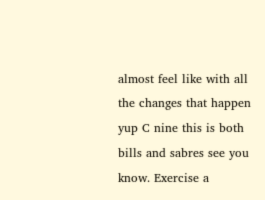almost feel like with all the changes that happen yup C nine this is both bills and sabres see you know. Exercise a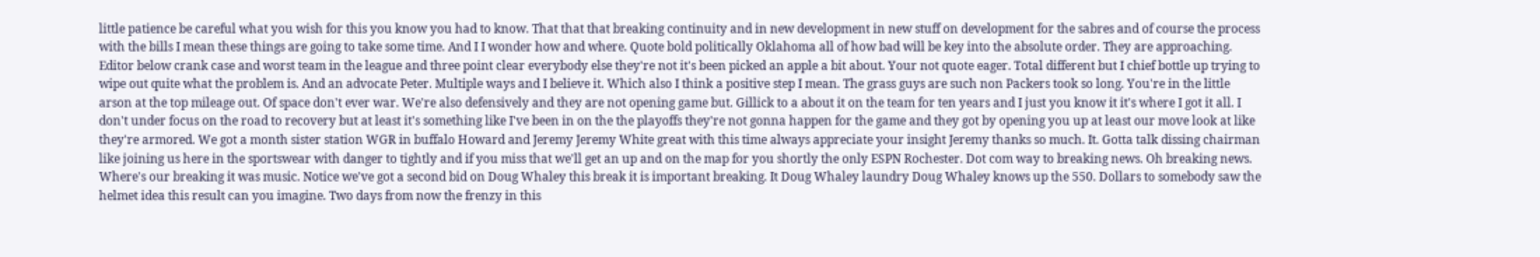little patience be careful what you wish for this you know you had to know. That that that breaking continuity and in new development in new stuff on development for the sabres and of course the process with the bills I mean these things are going to take some time. And I I wonder how and where. Quote bold politically Oklahoma all of how bad will be key into the absolute order. They are approaching. Editor below crank case and worst team in the league and three point clear everybody else they're not it's been picked an apple a bit about. Your not quote eager. Total different but I chief bottle up trying to wipe out quite what the problem is. And an advocate Peter. Multiple ways and I believe it. Which also I think a positive step I mean. The grass guys are such non Packers took so long. You're in the little arson at the top mileage out. Of space don't ever war. We're also defensively and they are not opening game but. Gillick to a about it on the team for ten years and I just you know it it's where I got it all. I don't under focus on the road to recovery but at least it's something like I've been in on the the playoffs they're not gonna happen for the game and they got by opening you up at least our move look at like they're armored. We got a month sister station WGR in buffalo Howard and Jeremy Jeremy White great with this time always appreciate your insight Jeremy thanks so much. It. Gotta talk dissing chairman like joining us here in the sportswear with danger to tightly and if you miss that we'll get an up and on the map for you shortly the only ESPN Rochester. Dot com way to breaking news. Oh breaking news. Where's our breaking it was music. Notice we've got a second bid on Doug Whaley this break it is important breaking. It Doug Whaley laundry Doug Whaley knows up the 550. Dollars to somebody saw the helmet idea this result can you imagine. Two days from now the frenzy in this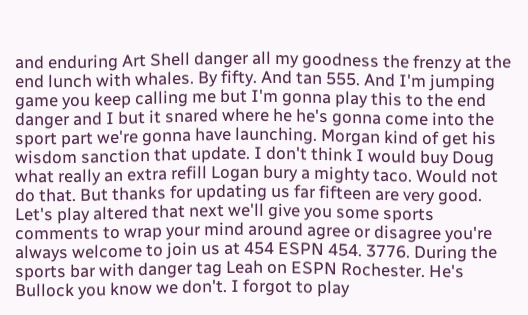and enduring Art Shell danger all my goodness the frenzy at the end lunch with whales. By fifty. And tan 555. And I'm jumping game you keep calling me but I'm gonna play this to the end danger and I but it snared where he he's gonna come into the sport part we're gonna have launching. Morgan kind of get his wisdom sanction that update. I don't think I would buy Doug what really an extra refill Logan bury a mighty taco. Would not do that. But thanks for updating us far fifteen are very good. Let's play altered that next we'll give you some sports comments to wrap your mind around agree or disagree you're always welcome to join us at 454 ESPN 454. 3776. During the sports bar with danger tag Leah on ESPN Rochester. He's Bullock you know we don't. I forgot to play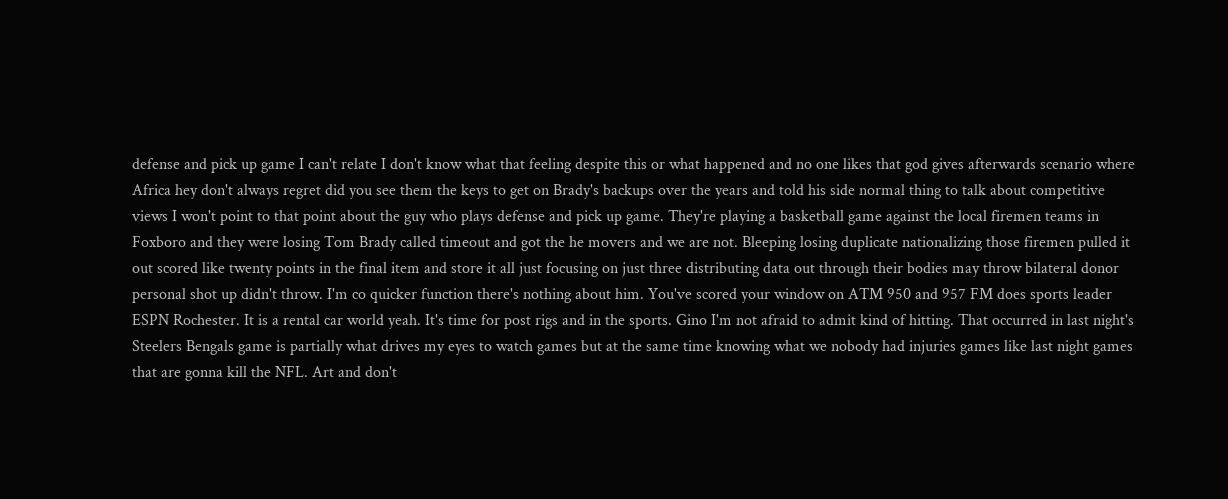defense and pick up game I can't relate I don't know what that feeling despite this or what happened and no one likes that god gives afterwards scenario where Africa hey don't always regret did you see them the keys to get on Brady's backups over the years and told his side normal thing to talk about competitive views I won't point to that point about the guy who plays defense and pick up game. They're playing a basketball game against the local firemen teams in Foxboro and they were losing Tom Brady called timeout and got the he movers and we are not. Bleeping losing duplicate nationalizing those firemen pulled it out scored like twenty points in the final item and store it all just focusing on just three distributing data out through their bodies may throw bilateral donor personal shot up didn't throw. I'm co quicker function there's nothing about him. You've scored your window on ATM 950 and 957 FM does sports leader ESPN Rochester. It is a rental car world yeah. It's time for post rigs and in the sports. Gino I'm not afraid to admit kind of hitting. That occurred in last night's Steelers Bengals game is partially what drives my eyes to watch games but at the same time knowing what we nobody had injuries games like last night games that are gonna kill the NFL. Art and don't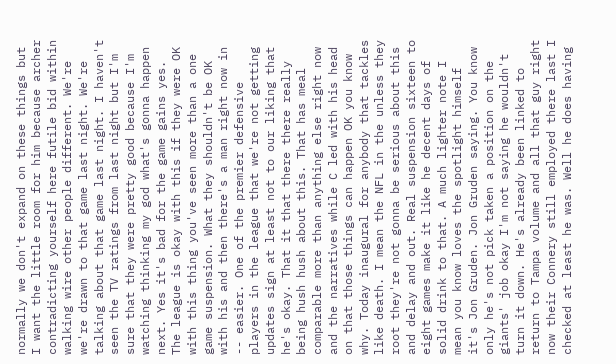normally we don't expand on these things but I want the little room for him because archer contradicting yourself here futile bid within walking wire other people different. We're we're drawn to that game last night. We're talking about that game last night. I haven't seen the TV ratings from last night but I'm sure that they were pretty good because I'm watching thinking my god what's gonna happen next. Yes it's bad for the game gains yes. The league is okay with this if they were OK with this thing you've seen more than a one game suspension. What they shouldn't be OK with his and then there's a man right now in -- easier. One of the premier defensive players in the league that we're not getting updates sign at least not to our liking that he's okay. That it that there there really being hush hush about this. That has meal comparable more than anything else right now and the narratives while C led with his head on that those things can happen OK you know why. Today inaugural for anybody that tackles like death. I mean the NFL in the unless they root they're not gonna be serious about this and delay and out. Real suspension sixteen to eight games make it like he decent days of solid drink to that. A much lighter note I mean you know loves the spotlight himself it's Jon Gruden. Jon Gruden saying. You know only he's not pick taken a position on the giants' job okay I'm not saying he wouldn't turn it down. He's already been linked to return to Tampa volume and all that guy right now their Connery still employed there last I checked at least he was. Well he does having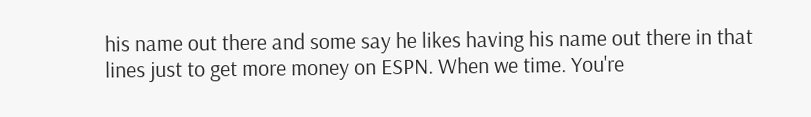his name out there and some say he likes having his name out there in that lines just to get more money on ESPN. When we time. You're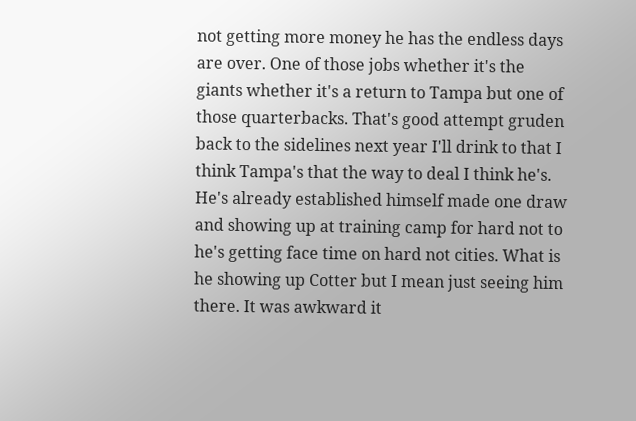not getting more money he has the endless days are over. One of those jobs whether it's the giants whether it's a return to Tampa but one of those quarterbacks. That's good attempt gruden back to the sidelines next year I'll drink to that I think Tampa's that the way to deal I think he's. He's already established himself made one draw and showing up at training camp for hard not to he's getting face time on hard not cities. What is he showing up Cotter but I mean just seeing him there. It was awkward it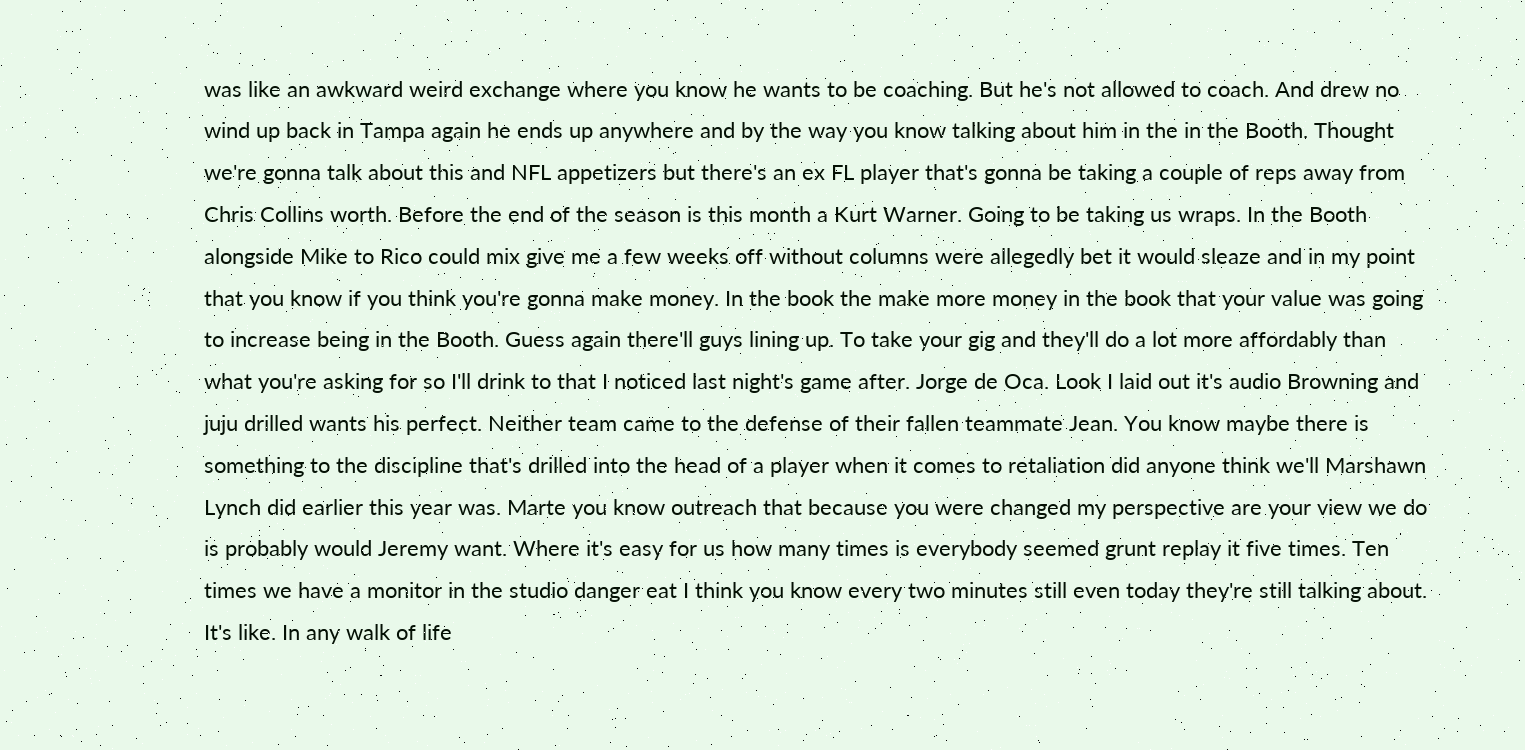was like an awkward weird exchange where you know he wants to be coaching. But he's not allowed to coach. And drew no wind up back in Tampa again he ends up anywhere and by the way you know talking about him in the in the Booth. Thought we're gonna talk about this and NFL appetizers but there's an ex FL player that's gonna be taking a couple of reps away from Chris Collins worth. Before the end of the season is this month a Kurt Warner. Going to be taking us wraps. In the Booth alongside Mike to Rico could mix give me a few weeks off without columns were allegedly bet it would sleaze and in my point that you know if you think you're gonna make money. In the book the make more money in the book that your value was going to increase being in the Booth. Guess again there'll guys lining up. To take your gig and they'll do a lot more affordably than what you're asking for so I'll drink to that I noticed last night's game after. Jorge de Oca. Look I laid out it's audio Browning and juju drilled wants his perfect. Neither team came to the defense of their fallen teammate Jean. You know maybe there is something to the discipline that's drilled into the head of a player when it comes to retaliation did anyone think we'll Marshawn Lynch did earlier this year was. Marte you know outreach that because you were changed my perspective are your view we do is probably would Jeremy want. Where it's easy for us how many times is everybody seemed grunt replay it five times. Ten times we have a monitor in the studio danger eat I think you know every two minutes still even today they're still talking about. It's like. In any walk of life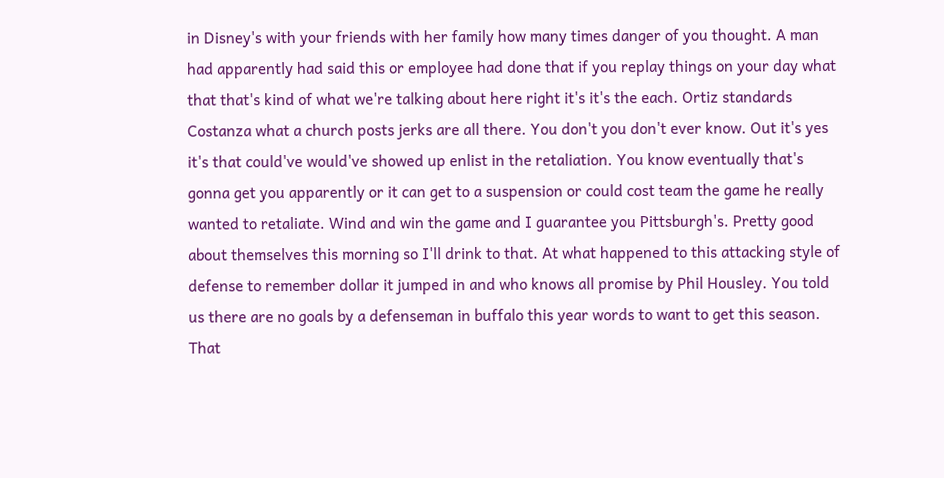in Disney's with your friends with her family how many times danger of you thought. A man had apparently had said this or employee had done that if you replay things on your day what that that's kind of what we're talking about here right it's it's the each. Ortiz standards Costanza what a church posts jerks are all there. You don't you don't ever know. Out it's yes it's that could've would've showed up enlist in the retaliation. You know eventually that's gonna get you apparently or it can get to a suspension or could cost team the game he really wanted to retaliate. Wind and win the game and I guarantee you Pittsburgh's. Pretty good about themselves this morning so I'll drink to that. At what happened to this attacking style of defense to remember dollar it jumped in and who knows all promise by Phil Housley. You told us there are no goals by a defenseman in buffalo this year words to want to get this season. That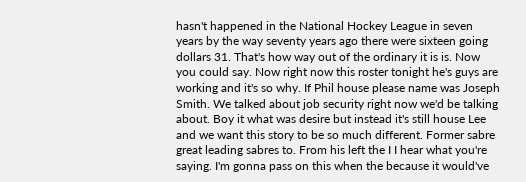hasn't happened in the National Hockey League in seven years by the way seventy years ago there were sixteen going dollars 31. That's how way out of the ordinary it is is. Now you could say. Now right now this roster tonight he's guys are working and it's so why. If Phil house please name was Joseph Smith. We talked about job security right now we'd be talking about. Boy it what was desire but instead it's still house Lee and we want this story to be so much different. Former sabre great leading sabres to. From his left the I I hear what you're saying. I'm gonna pass on this when the because it would've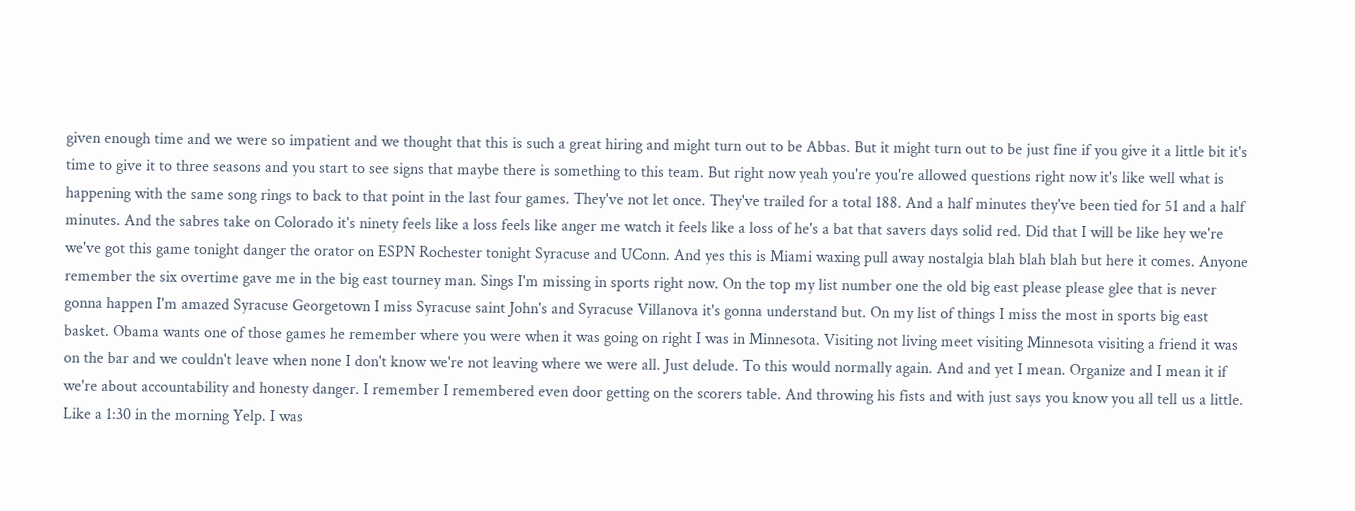given enough time and we were so impatient and we thought that this is such a great hiring and might turn out to be Abbas. But it might turn out to be just fine if you give it a little bit it's time to give it to three seasons and you start to see signs that maybe there is something to this team. But right now yeah you're you're allowed questions right now it's like well what is happening with the same song rings to back to that point in the last four games. They've not let once. They've trailed for a total 188. And a half minutes they've been tied for 51 and a half minutes. And the sabres take on Colorado it's ninety feels like a loss feels like anger me watch it feels like a loss of he's a bat that savers days solid red. Did that I will be like hey we're we've got this game tonight danger the orator on ESPN Rochester tonight Syracuse and UConn. And yes this is Miami waxing pull away nostalgia blah blah blah but here it comes. Anyone remember the six overtime gave me in the big east tourney man. Sings I'm missing in sports right now. On the top my list number one the old big east please please glee that is never gonna happen I'm amazed Syracuse Georgetown I miss Syracuse saint John's and Syracuse Villanova it's gonna understand but. On my list of things I miss the most in sports big east basket. Obama wants one of those games he remember where you were when it was going on right I was in Minnesota. Visiting not living meet visiting Minnesota visiting a friend it was on the bar and we couldn't leave when none I don't know we're not leaving where we were all. Just delude. To this would normally again. And and yet I mean. Organize and I mean it if we're about accountability and honesty danger. I remember I remembered even door getting on the scorers table. And throwing his fists and with just says you know you all tell us a little. Like a 1:30 in the morning Yelp. I was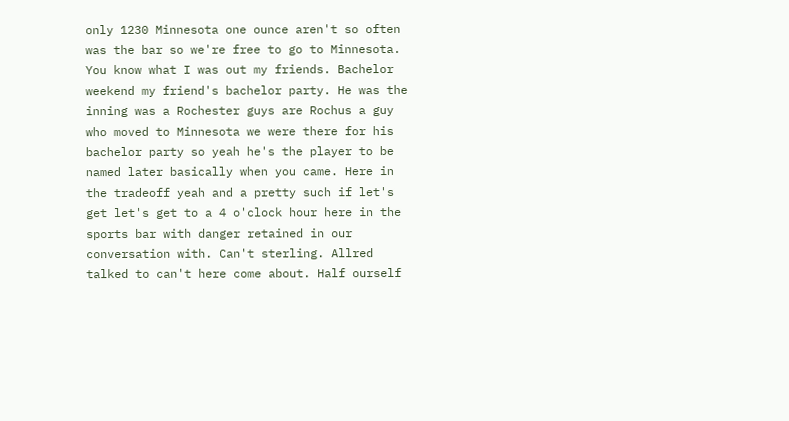only 1230 Minnesota one ounce aren't so often was the bar so we're free to go to Minnesota. You know what I was out my friends. Bachelor weekend my friend's bachelor party. He was the inning was a Rochester guys are Rochus a guy who moved to Minnesota we were there for his bachelor party so yeah he's the player to be named later basically when you came. Here in the tradeoff yeah and a pretty such if let's get let's get to a 4 o'clock hour here in the sports bar with danger retained in our conversation with. Can't sterling. Allred talked to can't here come about. Half ourself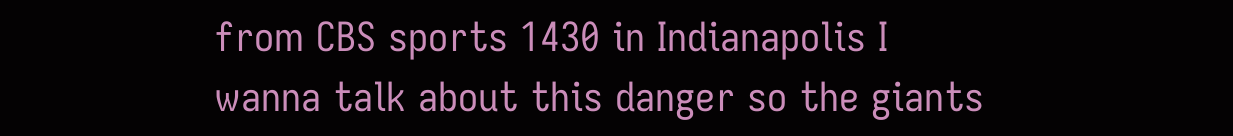from CBS sports 1430 in Indianapolis I wanna talk about this danger so the giants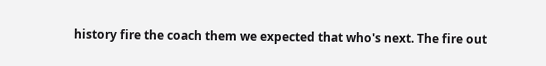history fire the coach them we expected that who's next. The fire out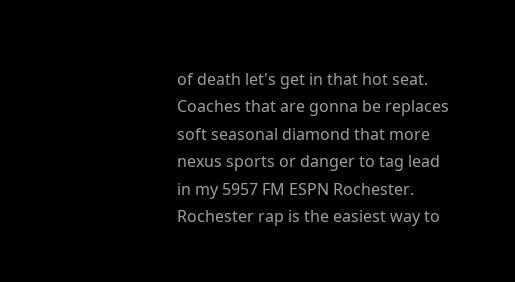of death let's get in that hot seat. Coaches that are gonna be replaces soft seasonal diamond that more nexus sports or danger to tag lead in my 5957 FM ESPN Rochester. Rochester rap is the easiest way to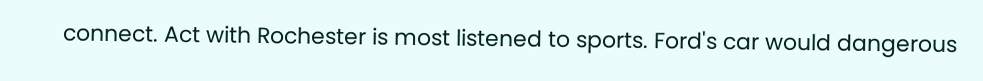connect. Act with Rochester is most listened to sports. Ford's car would dangerous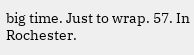big time. Just to wrap. 57. In Rochester.